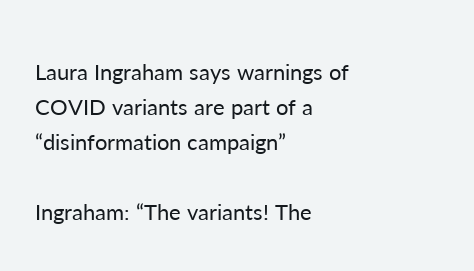Laura Ingraham says warnings of COVID variants are part of a “disinformation campaign”

Ingraham: “The variants! The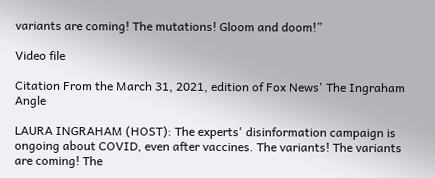variants are coming! The mutations! Gloom and doom!”

Video file

Citation From the March 31, 2021, edition of Fox News' The Ingraham Angle

LAURA INGRAHAM (HOST): The experts' disinformation campaign is ongoing about COVID, even after vaccines. The variants! The variants are coming! The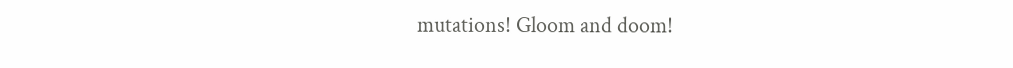mutations! Gloom and doom!